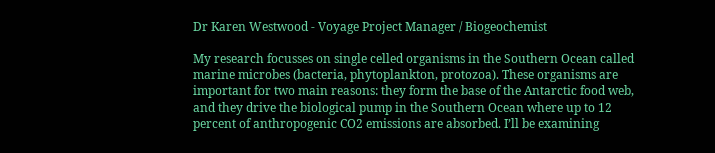Dr Karen Westwood - Voyage Project Manager / Biogeochemist

My research focusses on single celled organisms in the Southern Ocean called marine microbes (bacteria, phytoplankton, protozoa). These organisms are important for two main reasons: they form the base of the Antarctic food web, and they drive the biological pump in the Southern Ocean where up to 12 percent of anthropogenic CO2 emissions are absorbed. I’ll be examining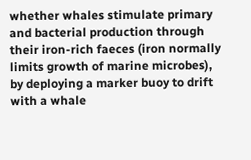whether whales stimulate primary and bacterial production through their iron-rich faeces (iron normally limits growth of marine microbes), by deploying a marker buoy to drift with a whale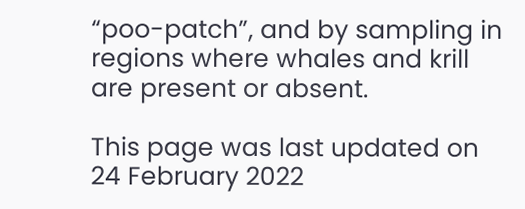“poo-patch”, and by sampling in regions where whales and krill are present or absent.

This page was last updated on 24 February 2022